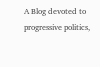A Blog devoted to progressive politics,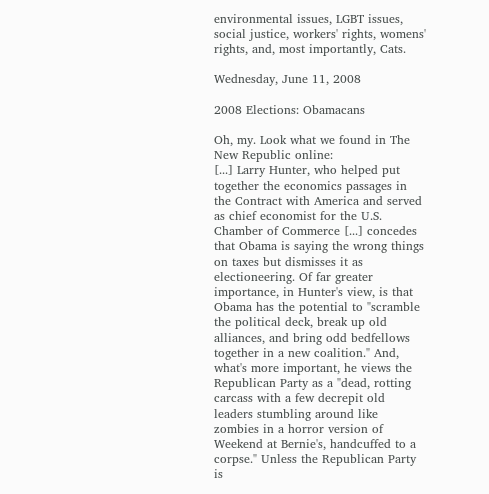environmental issues, LGBT issues, social justice, workers' rights, womens' rights, and, most importantly, Cats.

Wednesday, June 11, 2008

2008 Elections: Obamacans

Oh, my. Look what we found in The New Republic online:
[...] Larry Hunter, who helped put together the economics passages in the Contract with America and served as chief economist for the U.S. Chamber of Commerce [...] concedes that Obama is saying the wrong things on taxes but dismisses it as electioneering. Of far greater importance, in Hunter's view, is that Obama has the potential to "scramble the political deck, break up old alliances, and bring odd bedfellows together in a new coalition." And, what's more important, he views the Republican Party as a "dead, rotting carcass with a few decrepit old leaders stumbling around like zombies in a horror version of Weekend at Bernie's, handcuffed to a corpse." Unless the Republican Party is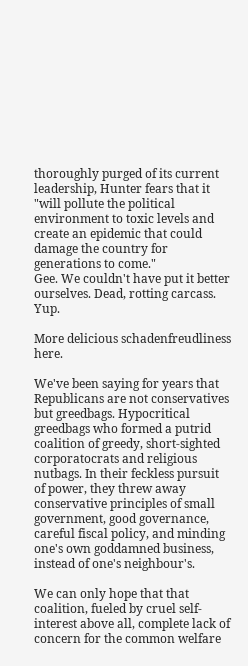thoroughly purged of its current leadership, Hunter fears that it "will pollute the political environment to toxic levels and create an epidemic that could damage the country for generations to come."
Gee. We couldn't have put it better ourselves. Dead, rotting carcass. Yup.

More delicious schadenfreudliness here.

We've been saying for years that Republicans are not conservatives but greedbags. Hypocritical greedbags who formed a putrid coalition of greedy, short-sighted corporatocrats and religious nutbags. In their feckless pursuit of power, they threw away conservative principles of small government, good governance, careful fiscal policy, and minding one's own goddamned business, instead of one's neighbour's.

We can only hope that that coalition, fueled by cruel self-interest above all, complete lack of concern for the common welfare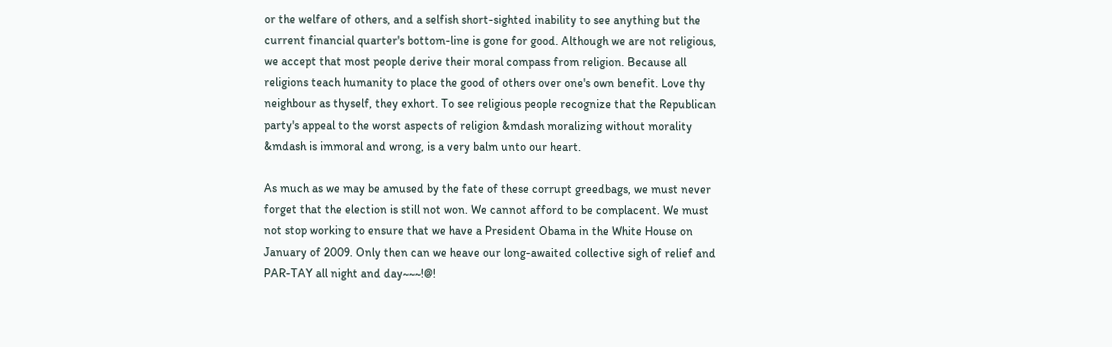or the welfare of others, and a selfish short-sighted inability to see anything but the current financial quarter's bottom-line is gone for good. Although we are not religious, we accept that most people derive their moral compass from religion. Because all religions teach humanity to place the good of others over one's own benefit. Love thy neighbour as thyself, they exhort. To see religious people recognize that the Republican party's appeal to the worst aspects of religion &mdash moralizing without morality &mdash is immoral and wrong, is a very balm unto our heart.

As much as we may be amused by the fate of these corrupt greedbags, we must never forget that the election is still not won. We cannot afford to be complacent. We must not stop working to ensure that we have a President Obama in the White House on January of 2009. Only then can we heave our long-awaited collective sigh of relief and PAR-TAY all night and day~~~!@!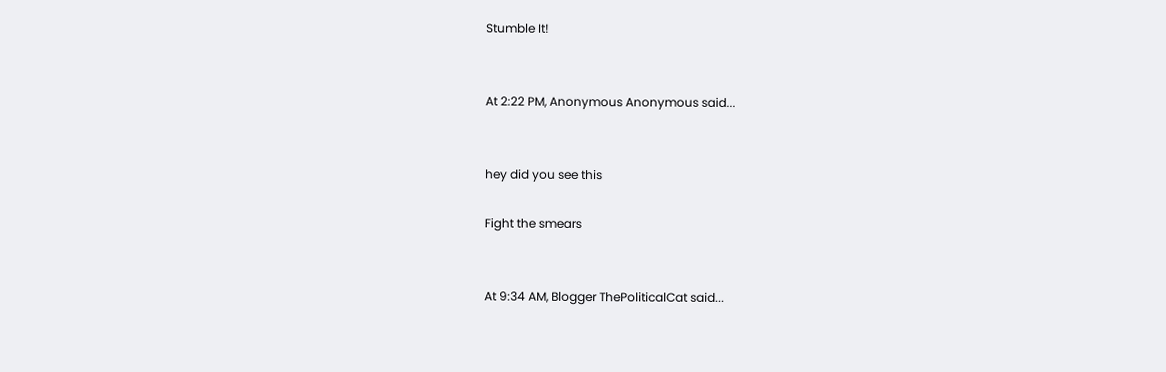Stumble It!


At 2:22 PM, Anonymous Anonymous said...


hey did you see this

Fight the smears


At 9:34 AM, Blogger ThePoliticalCat said...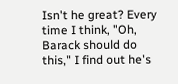Isn't he great? Every time I think, "Oh, Barack should do this," I find out he's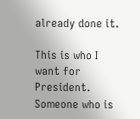already done it.

This is who I want for President. Someone who is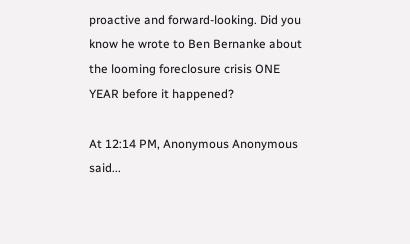proactive and forward-looking. Did you know he wrote to Ben Bernanke about the looming foreclosure crisis ONE YEAR before it happened?

At 12:14 PM, Anonymous Anonymous said...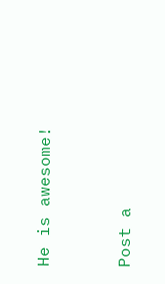He is awesome!


Post a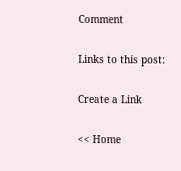Comment

Links to this post:

Create a Link

<< Home